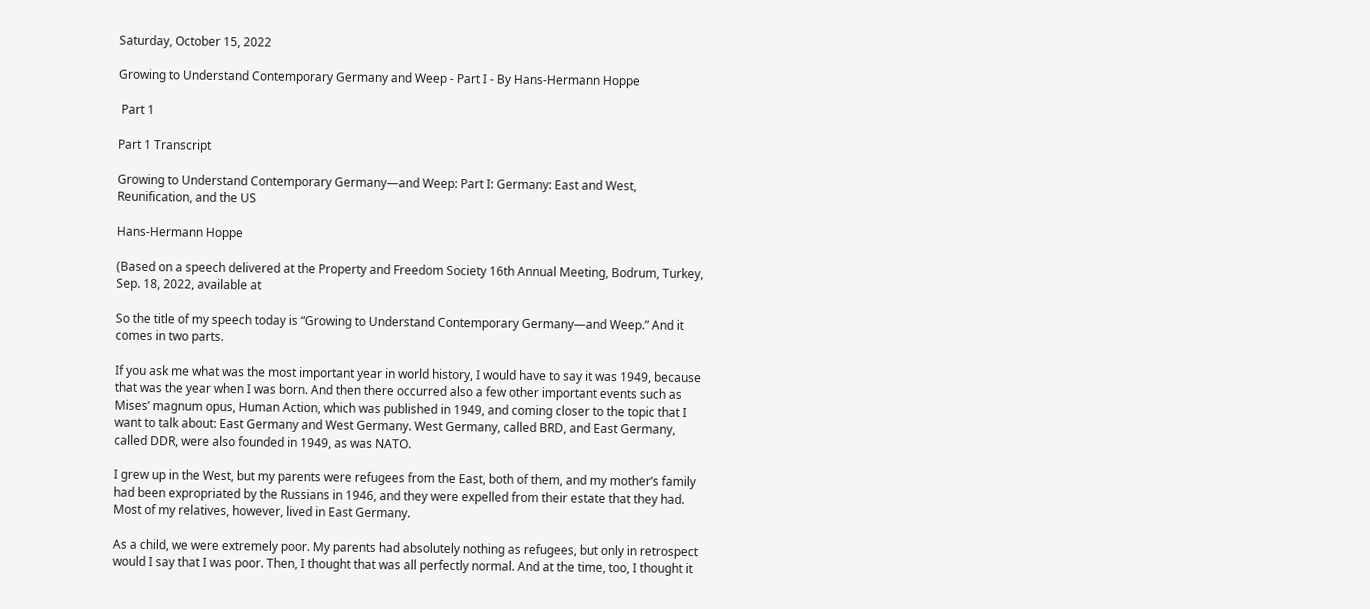Saturday, October 15, 2022

Growing to Understand Contemporary Germany and Weep - Part I - By Hans-Hermann Hoppe

 Part 1

Part 1 Transcript

Growing to Understand Contemporary Germany—and Weep: Part I: Germany: East and West, Reunification, and the US

Hans-Hermann Hoppe

(Based on a speech delivered at the Property and Freedom Society 16th Annual Meeting, Bodrum, Turkey, Sep. 18, 2022, available at

So the title of my speech today is “Growing to Understand Contemporary Germany—and Weep.” And it comes in two parts.

If you ask me what was the most important year in world history, I would have to say it was 1949, because that was the year when I was born. And then there occurred also a few other important events such as Mises’ magnum opus, Human Action, which was published in 1949, and coming closer to the topic that I want to talk about: East Germany and West Germany. West Germany, called BRD, and East Germany, called DDR, were also founded in 1949, as was NATO.

I grew up in the West, but my parents were refugees from the East, both of them, and my mother’s family had been expropriated by the Russians in 1946, and they were expelled from their estate that they had. Most of my relatives, however, lived in East Germany.

As a child, we were extremely poor. My parents had absolutely nothing as refugees, but only in retrospect would I say that I was poor. Then, I thought that was all perfectly normal. And at the time, too, I thought it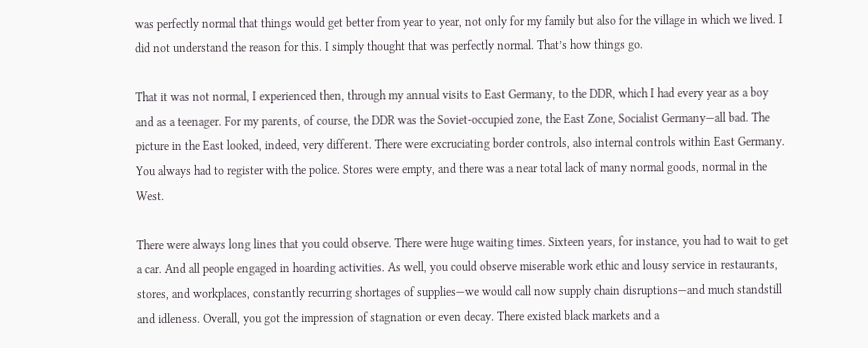was perfectly normal that things would get better from year to year, not only for my family but also for the village in which we lived. I did not understand the reason for this. I simply thought that was perfectly normal. That’s how things go.

That it was not normal, I experienced then, through my annual visits to East Germany, to the DDR, which I had every year as a boy and as a teenager. For my parents, of course, the DDR was the Soviet-occupied zone, the East Zone, Socialist Germany—all bad. The picture in the East looked, indeed, very different. There were excruciating border controls, also internal controls within East Germany. You always had to register with the police. Stores were empty, and there was a near total lack of many normal goods, normal in the West.

There were always long lines that you could observe. There were huge waiting times. Sixteen years, for instance, you had to wait to get a car. And all people engaged in hoarding activities. As well, you could observe miserable work ethic and lousy service in restaurants, stores, and workplaces, constantly recurring shortages of supplies—we would call now supply chain disruptions—and much standstill and idleness. Overall, you got the impression of stagnation or even decay. There existed black markets and a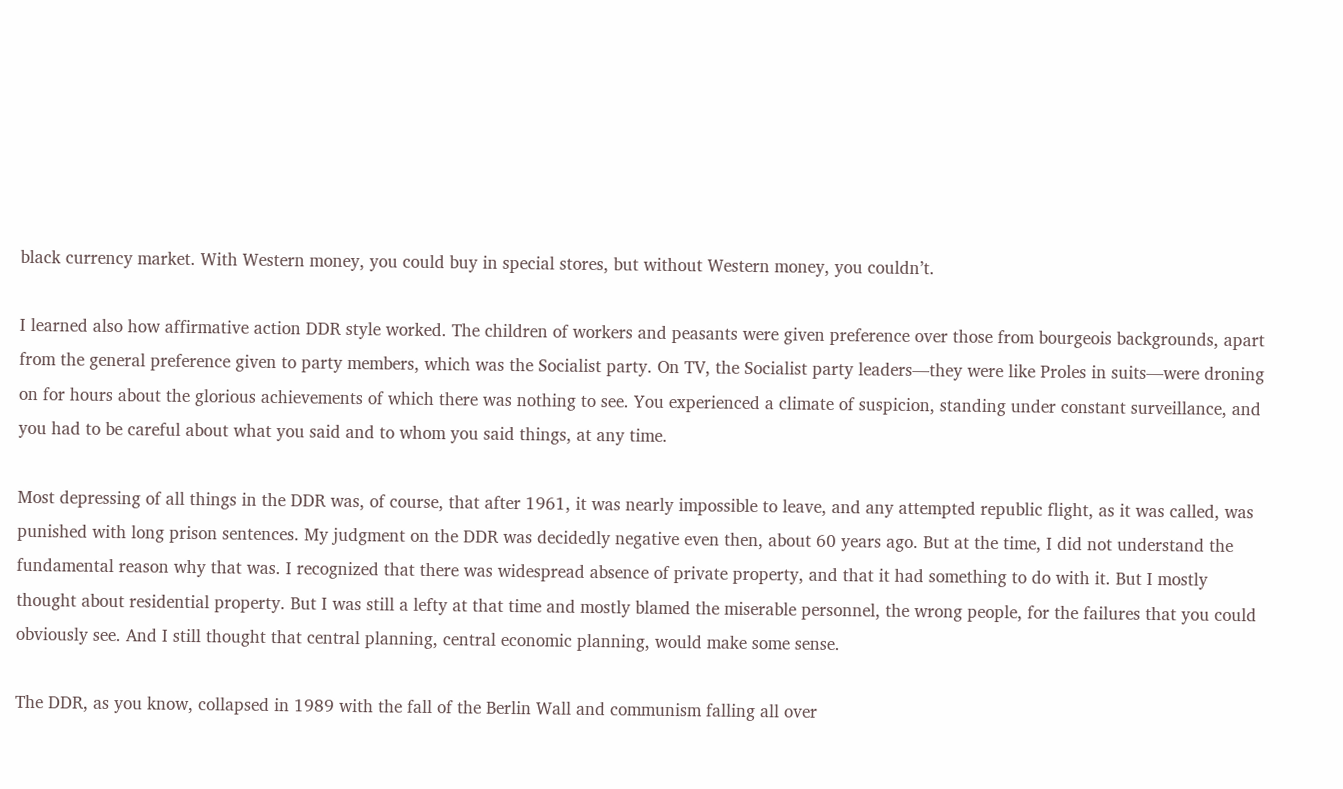black currency market. With Western money, you could buy in special stores, but without Western money, you couldn’t.

I learned also how affirmative action DDR style worked. The children of workers and peasants were given preference over those from bourgeois backgrounds, apart from the general preference given to party members, which was the Socialist party. On TV, the Socialist party leaders—they were like Proles in suits—were droning on for hours about the glorious achievements of which there was nothing to see. You experienced a climate of suspicion, standing under constant surveillance, and you had to be careful about what you said and to whom you said things, at any time.

Most depressing of all things in the DDR was, of course, that after 1961, it was nearly impossible to leave, and any attempted republic flight, as it was called, was punished with long prison sentences. My judgment on the DDR was decidedly negative even then, about 60 years ago. But at the time, I did not understand the fundamental reason why that was. I recognized that there was widespread absence of private property, and that it had something to do with it. But I mostly thought about residential property. But I was still a lefty at that time and mostly blamed the miserable personnel, the wrong people, for the failures that you could obviously see. And I still thought that central planning, central economic planning, would make some sense.

The DDR, as you know, collapsed in 1989 with the fall of the Berlin Wall and communism falling all over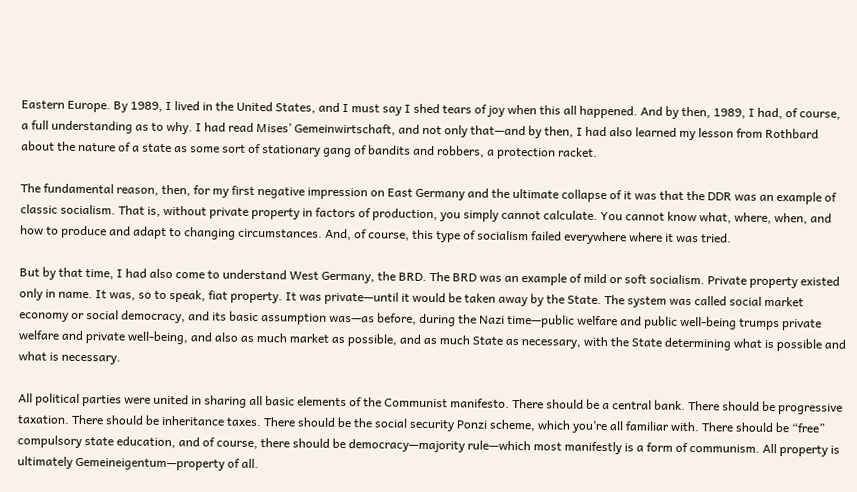Eastern Europe. By 1989, I lived in the United States, and I must say I shed tears of joy when this all happened. And by then, 1989, I had, of course, a full understanding as to why. I had read Mises’ Gemeinwirtschaft, and not only that—and by then, I had also learned my lesson from Rothbard about the nature of a state as some sort of stationary gang of bandits and robbers, a protection racket.

The fundamental reason, then, for my first negative impression on East Germany and the ultimate collapse of it was that the DDR was an example of classic socialism. That is, without private property in factors of production, you simply cannot calculate. You cannot know what, where, when, and how to produce and adapt to changing circumstances. And, of course, this type of socialism failed everywhere where it was tried.

But by that time, I had also come to understand West Germany, the BRD. The BRD was an example of mild or soft socialism. Private property existed only in name. It was, so to speak, fiat property. It was private—until it would be taken away by the State. The system was called social market economy or social democracy, and its basic assumption was—as before, during the Nazi time—public welfare and public well-being trumps private welfare and private well-being, and also as much market as possible, and as much State as necessary, with the State determining what is possible and what is necessary.

All political parties were united in sharing all basic elements of the Communist manifesto. There should be a central bank. There should be progressive taxation. There should be inheritance taxes. There should be the social security Ponzi scheme, which you’re all familiar with. There should be “free” compulsory state education, and of course, there should be democracy—majority rule—which most manifestly is a form of communism. All property is ultimately Gemeineigentum—property of all.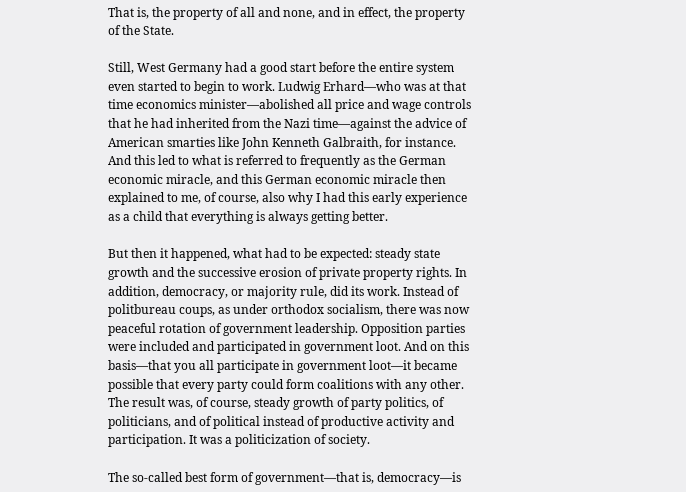That is, the property of all and none, and in effect, the property of the State.

Still, West Germany had a good start before the entire system even started to begin to work. Ludwig Erhard—who was at that time economics minister—abolished all price and wage controls that he had inherited from the Nazi time—against the advice of American smarties like John Kenneth Galbraith, for instance. And this led to what is referred to frequently as the German economic miracle, and this German economic miracle then explained to me, of course, also why I had this early experience as a child that everything is always getting better.

But then it happened, what had to be expected: steady state growth and the successive erosion of private property rights. In addition, democracy, or majority rule, did its work. Instead of politbureau coups, as under orthodox socialism, there was now peaceful rotation of government leadership. Opposition parties were included and participated in government loot. And on this basis—that you all participate in government loot—it became possible that every party could form coalitions with any other. The result was, of course, steady growth of party politics, of politicians, and of political instead of productive activity and participation. It was a politicization of society.

The so-called best form of government—that is, democracy—is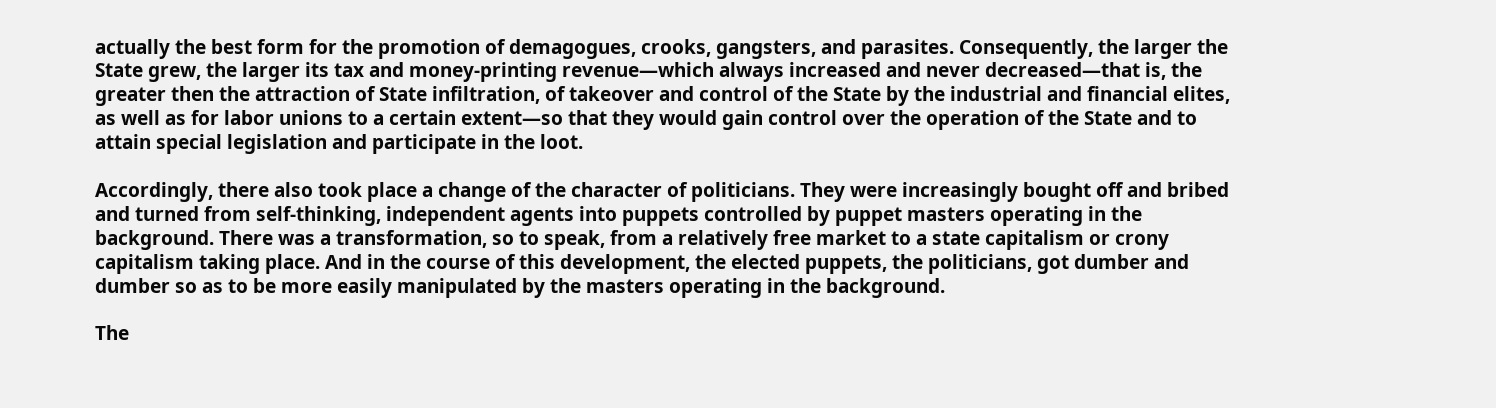actually the best form for the promotion of demagogues, crooks, gangsters, and parasites. Consequently, the larger the State grew, the larger its tax and money-printing revenue—which always increased and never decreased—that is, the greater then the attraction of State infiltration, of takeover and control of the State by the industrial and financial elites, as well as for labor unions to a certain extent—so that they would gain control over the operation of the State and to attain special legislation and participate in the loot.

Accordingly, there also took place a change of the character of politicians. They were increasingly bought off and bribed and turned from self-thinking, independent agents into puppets controlled by puppet masters operating in the background. There was a transformation, so to speak, from a relatively free market to a state capitalism or crony capitalism taking place. And in the course of this development, the elected puppets, the politicians, got dumber and dumber so as to be more easily manipulated by the masters operating in the background.

The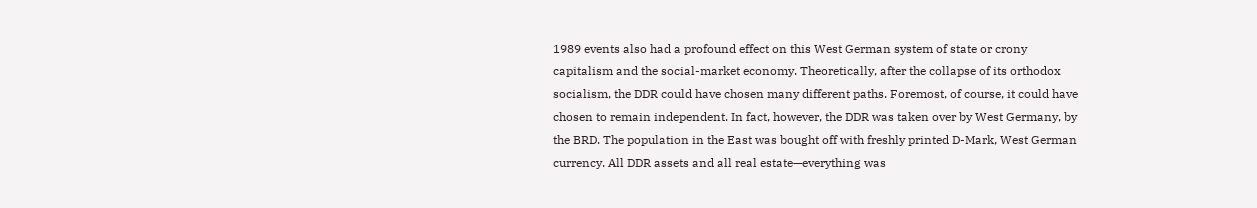1989 events also had a profound effect on this West German system of state or crony capitalism and the social-market economy. Theoretically, after the collapse of its orthodox socialism, the DDR could have chosen many different paths. Foremost, of course, it could have chosen to remain independent. In fact, however, the DDR was taken over by West Germany, by the BRD. The population in the East was bought off with freshly printed D-Mark, West German currency. All DDR assets and all real estate—everything was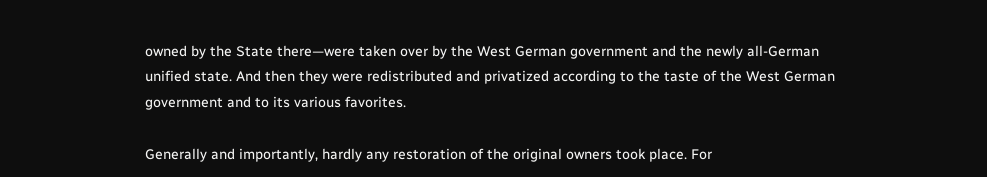owned by the State there—were taken over by the West German government and the newly all-German unified state. And then they were redistributed and privatized according to the taste of the West German government and to its various favorites.

Generally and importantly, hardly any restoration of the original owners took place. For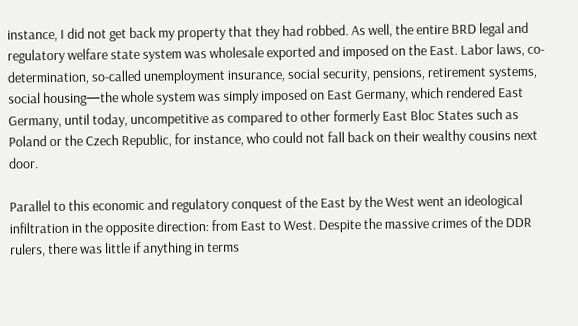instance, I did not get back my property that they had robbed. As well, the entire BRD legal and regulatory welfare state system was wholesale exported and imposed on the East. Labor laws, co-determination, so-called unemployment insurance, social security, pensions, retirement systems, social housing—the whole system was simply imposed on East Germany, which rendered East Germany, until today, uncompetitive as compared to other formerly East Bloc States such as Poland or the Czech Republic, for instance, who could not fall back on their wealthy cousins next door.

Parallel to this economic and regulatory conquest of the East by the West went an ideological infiltration in the opposite direction: from East to West. Despite the massive crimes of the DDR rulers, there was little if anything in terms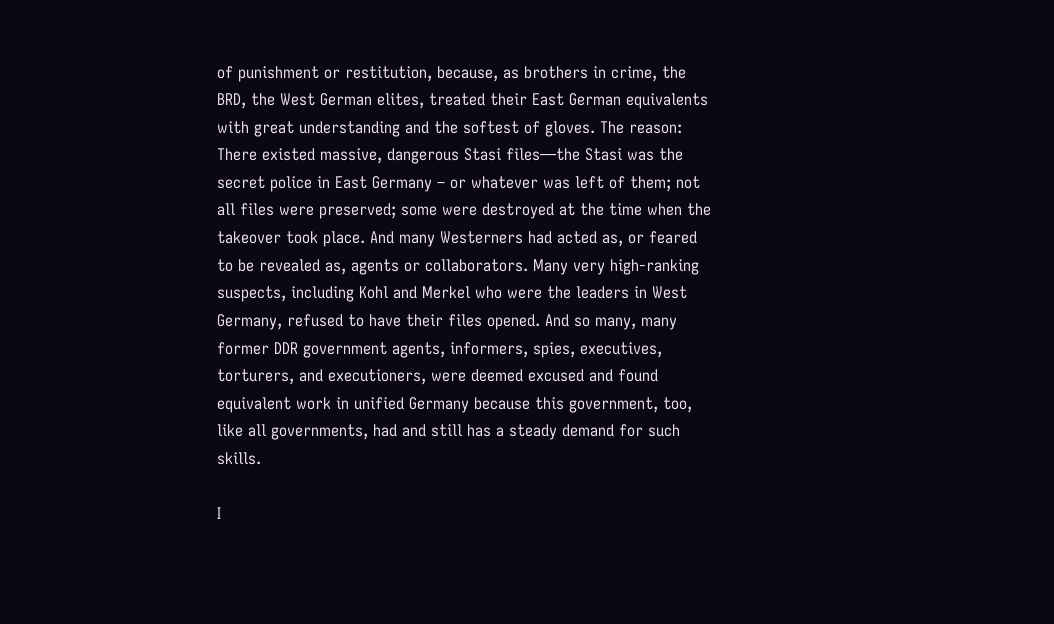of punishment or restitution, because, as brothers in crime, the BRD, the West German elites, treated their East German equivalents with great understanding and the softest of gloves. The reason: There existed massive, dangerous Stasi files—the Stasi was the secret police in East Germany – or whatever was left of them; not all files were preserved; some were destroyed at the time when the takeover took place. And many Westerners had acted as, or feared to be revealed as, agents or collaborators. Many very high-ranking suspects, including Kohl and Merkel who were the leaders in West Germany, refused to have their files opened. And so many, many former DDR government agents, informers, spies, executives, torturers, and executioners, were deemed excused and found equivalent work in unified Germany because this government, too, like all governments, had and still has a steady demand for such skills.

I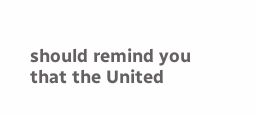should remind you that the United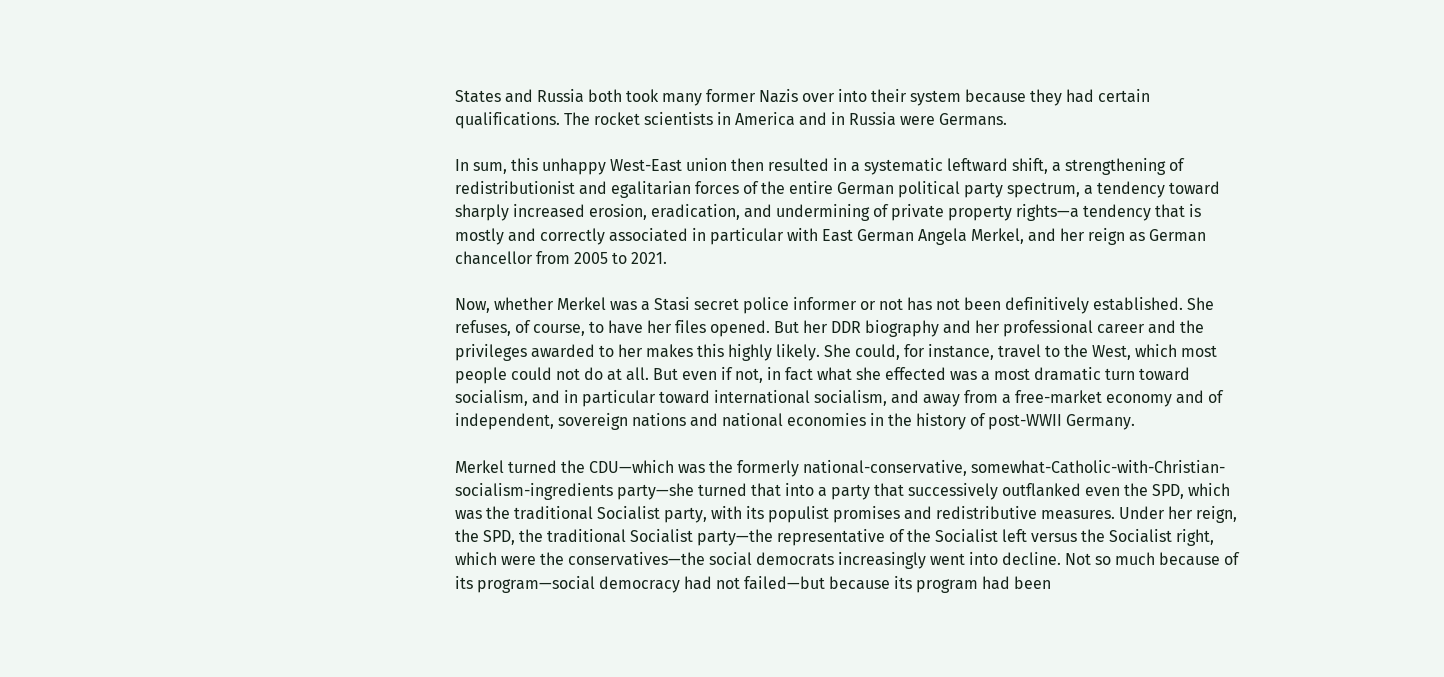States and Russia both took many former Nazis over into their system because they had certain qualifications. The rocket scientists in America and in Russia were Germans.

In sum, this unhappy West-East union then resulted in a systematic leftward shift, a strengthening of redistributionist and egalitarian forces of the entire German political party spectrum, a tendency toward sharply increased erosion, eradication, and undermining of private property rights—a tendency that is mostly and correctly associated in particular with East German Angela Merkel, and her reign as German chancellor from 2005 to 2021.

Now, whether Merkel was a Stasi secret police informer or not has not been definitively established. She refuses, of course, to have her files opened. But her DDR biography and her professional career and the privileges awarded to her makes this highly likely. She could, for instance, travel to the West, which most people could not do at all. But even if not, in fact what she effected was a most dramatic turn toward socialism, and in particular toward international socialism, and away from a free-market economy and of independent, sovereign nations and national economies in the history of post-WWII Germany.

Merkel turned the CDU—which was the formerly national-conservative, somewhat-Catholic-with-Christian-socialism-ingredients party—she turned that into a party that successively outflanked even the SPD, which was the traditional Socialist party, with its populist promises and redistributive measures. Under her reign, the SPD, the traditional Socialist party—the representative of the Socialist left versus the Socialist right, which were the conservatives—the social democrats increasingly went into decline. Not so much because of its program—social democracy had not failed—but because its program had been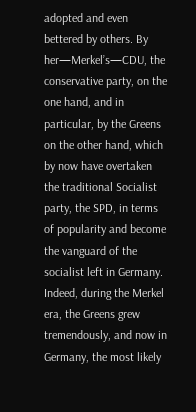adopted and even bettered by others. By her—Merkel’s—CDU, the conservative party, on the one hand, and in particular, by the Greens on the other hand, which by now have overtaken the traditional Socialist party, the SPD, in terms of popularity and become the vanguard of the socialist left in Germany. Indeed, during the Merkel era, the Greens grew tremendously, and now in Germany, the most likely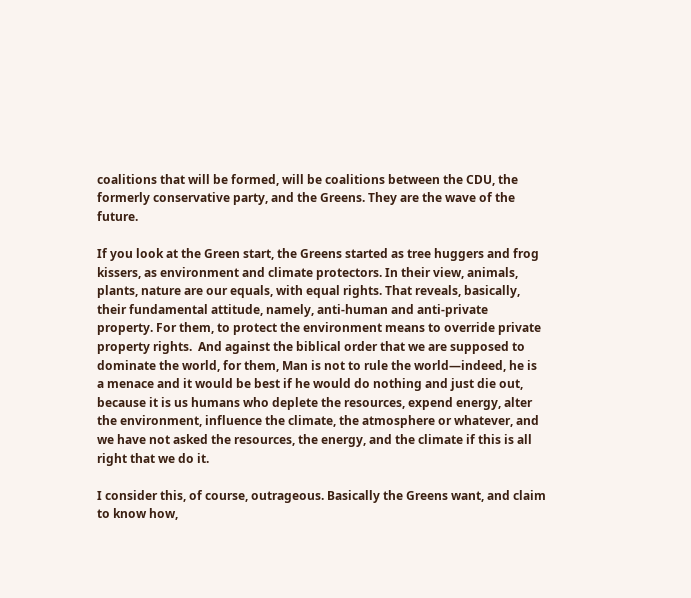coalitions that will be formed, will be coalitions between the CDU, the formerly conservative party, and the Greens. They are the wave of the future.

If you look at the Green start, the Greens started as tree huggers and frog kissers, as environment and climate protectors. In their view, animals, plants, nature are our equals, with equal rights. That reveals, basically, their fundamental attitude, namely, anti-human and anti-private property. For them, to protect the environment means to override private property rights.  And against the biblical order that we are supposed to dominate the world, for them, Man is not to rule the world—indeed, he is a menace and it would be best if he would do nothing and just die out, because it is us humans who deplete the resources, expend energy, alter the environment, influence the climate, the atmosphere or whatever, and we have not asked the resources, the energy, and the climate if this is all right that we do it.

I consider this, of course, outrageous. Basically the Greens want, and claim to know how,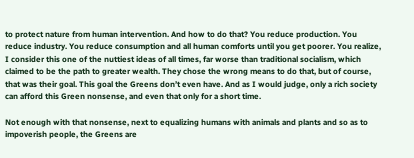to protect nature from human intervention. And how to do that? You reduce production. You reduce industry. You reduce consumption and all human comforts until you get poorer. You realize, I consider this one of the nuttiest ideas of all times, far worse than traditional socialism, which claimed to be the path to greater wealth. They chose the wrong means to do that, but of course, that was their goal. This goal the Greens don’t even have. And as I would judge, only a rich society can afford this Green nonsense, and even that only for a short time.

Not enough with that nonsense, next to equalizing humans with animals and plants and so as to impoverish people, the Greens are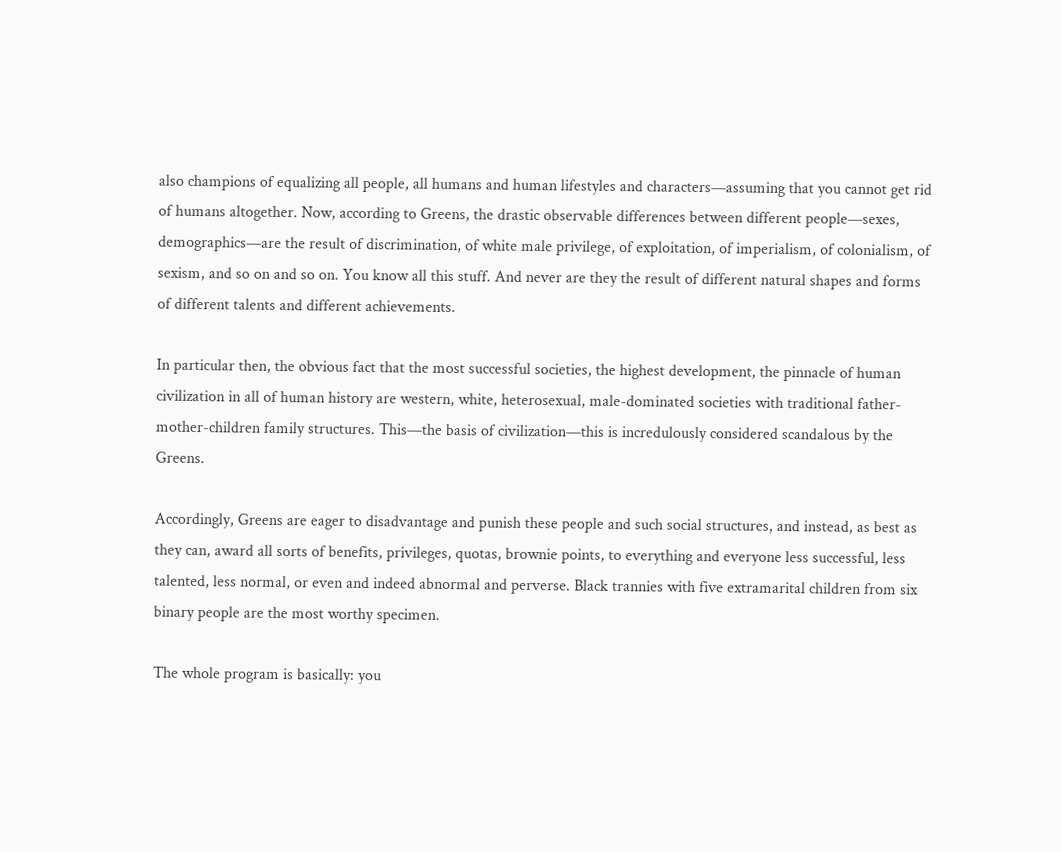also champions of equalizing all people, all humans and human lifestyles and characters—assuming that you cannot get rid of humans altogether. Now, according to Greens, the drastic observable differences between different people—sexes, demographics—are the result of discrimination, of white male privilege, of exploitation, of imperialism, of colonialism, of sexism, and so on and so on. You know all this stuff. And never are they the result of different natural shapes and forms of different talents and different achievements.

In particular then, the obvious fact that the most successful societies, the highest development, the pinnacle of human civilization in all of human history are western, white, heterosexual, male-dominated societies with traditional father-mother-children family structures. This—the basis of civilization—this is incredulously considered scandalous by the Greens.

Accordingly, Greens are eager to disadvantage and punish these people and such social structures, and instead, as best as they can, award all sorts of benefits, privileges, quotas, brownie points, to everything and everyone less successful, less talented, less normal, or even and indeed abnormal and perverse. Black trannies with five extramarital children from six binary people are the most worthy specimen.

The whole program is basically: you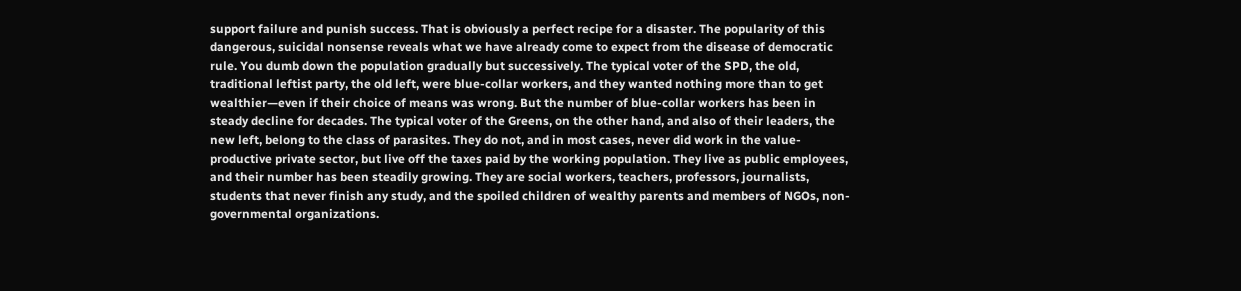support failure and punish success. That is obviously a perfect recipe for a disaster. The popularity of this dangerous, suicidal nonsense reveals what we have already come to expect from the disease of democratic rule. You dumb down the population gradually but successively. The typical voter of the SPD, the old, traditional leftist party, the old left, were blue-collar workers, and they wanted nothing more than to get wealthier—even if their choice of means was wrong. But the number of blue-collar workers has been in steady decline for decades. The typical voter of the Greens, on the other hand, and also of their leaders, the new left, belong to the class of parasites. They do not, and in most cases, never did work in the value-productive private sector, but live off the taxes paid by the working population. They live as public employees, and their number has been steadily growing. They are social workers, teachers, professors, journalists, students that never finish any study, and the spoiled children of wealthy parents and members of NGOs, non-governmental organizations.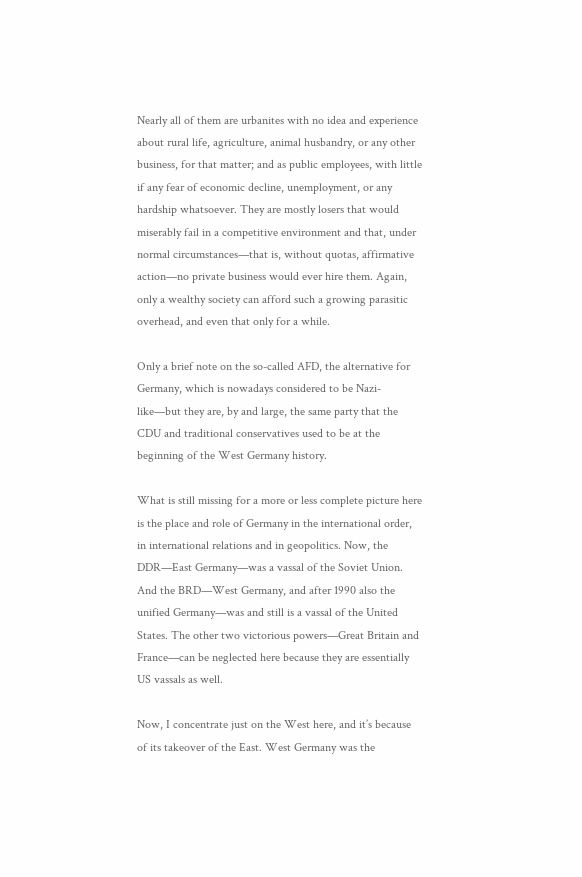Nearly all of them are urbanites with no idea and experience about rural life, agriculture, animal husbandry, or any other business, for that matter; and as public employees, with little if any fear of economic decline, unemployment, or any hardship whatsoever. They are mostly losers that would miserably fail in a competitive environment and that, under normal circumstances—that is, without quotas, affirmative action—no private business would ever hire them. Again, only a wealthy society can afford such a growing parasitic overhead, and even that only for a while.

Only a brief note on the so-called AFD, the alternative for Germany, which is nowadays considered to be Nazi-like—but they are, by and large, the same party that the CDU and traditional conservatives used to be at the beginning of the West Germany history.

What is still missing for a more or less complete picture here is the place and role of Germany in the international order, in international relations and in geopolitics. Now, the DDR—East Germany—was a vassal of the Soviet Union. And the BRD—West Germany, and after 1990 also the unified Germany—was and still is a vassal of the United States. The other two victorious powers—Great Britain and France—can be neglected here because they are essentially US vassals as well.

Now, I concentrate just on the West here, and it’s because of its takeover of the East. West Germany was the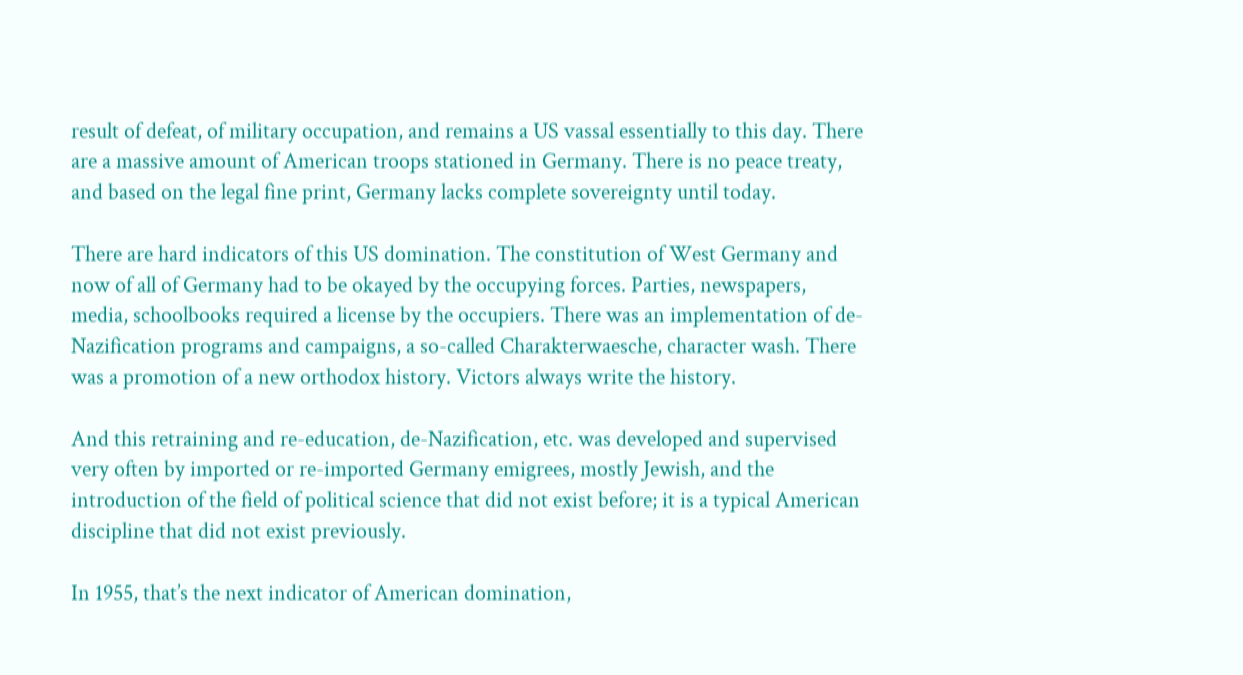result of defeat, of military occupation, and remains a US vassal essentially to this day. There are a massive amount of American troops stationed in Germany. There is no peace treaty, and based on the legal fine print, Germany lacks complete sovereignty until today.

There are hard indicators of this US domination. The constitution of West Germany and now of all of Germany had to be okayed by the occupying forces. Parties, newspapers, media, schoolbooks required a license by the occupiers. There was an implementation of de-Nazification programs and campaigns, a so-called Charakterwaesche, character wash. There was a promotion of a new orthodox history. Victors always write the history.

And this retraining and re-education, de-Nazification, etc. was developed and supervised very often by imported or re-imported Germany emigrees, mostly Jewish, and the introduction of the field of political science that did not exist before; it is a typical American discipline that did not exist previously.

In 1955, that’s the next indicator of American domination,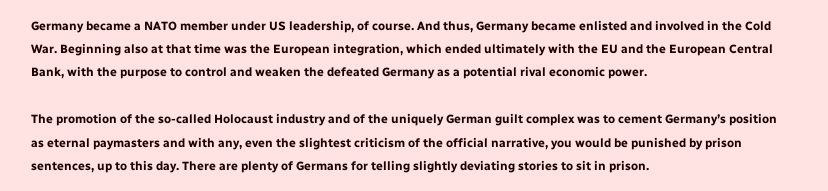Germany became a NATO member under US leadership, of course. And thus, Germany became enlisted and involved in the Cold War. Beginning also at that time was the European integration, which ended ultimately with the EU and the European Central Bank, with the purpose to control and weaken the defeated Germany as a potential rival economic power.

The promotion of the so-called Holocaust industry and of the uniquely German guilt complex was to cement Germany’s position as eternal paymasters and with any, even the slightest criticism of the official narrative, you would be punished by prison sentences, up to this day. There are plenty of Germans for telling slightly deviating stories to sit in prison.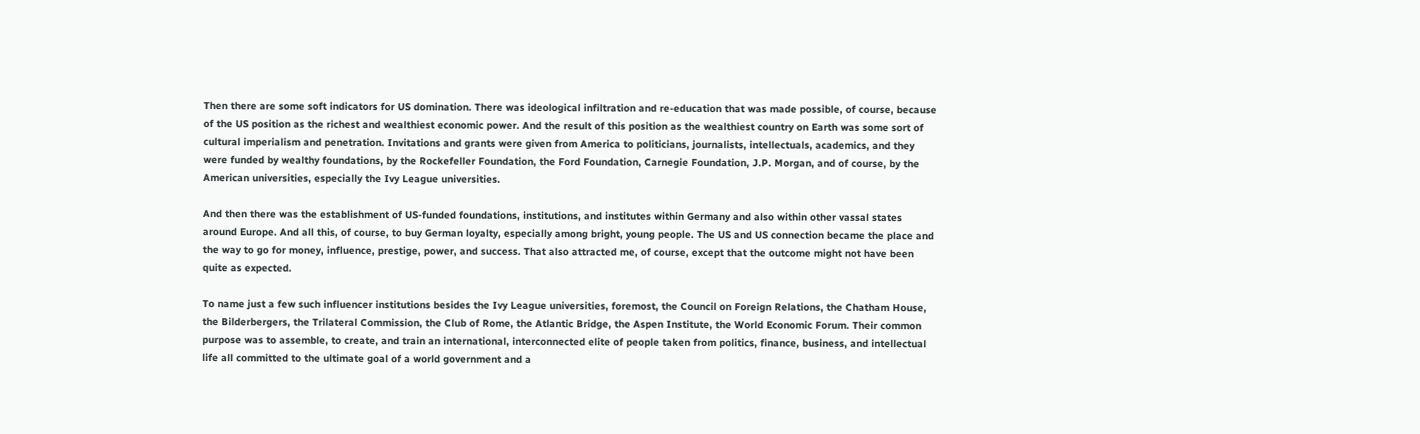Then there are some soft indicators for US domination. There was ideological infiltration and re-education that was made possible, of course, because of the US position as the richest and wealthiest economic power. And the result of this position as the wealthiest country on Earth was some sort of cultural imperialism and penetration. Invitations and grants were given from America to politicians, journalists, intellectuals, academics, and they were funded by wealthy foundations, by the Rockefeller Foundation, the Ford Foundation, Carnegie Foundation, J.P. Morgan, and of course, by the American universities, especially the Ivy League universities.

And then there was the establishment of US-funded foundations, institutions, and institutes within Germany and also within other vassal states around Europe. And all this, of course, to buy German loyalty, especially among bright, young people. The US and US connection became the place and the way to go for money, influence, prestige, power, and success. That also attracted me, of course, except that the outcome might not have been quite as expected.

To name just a few such influencer institutions besides the Ivy League universities, foremost, the Council on Foreign Relations, the Chatham House, the Bilderbergers, the Trilateral Commission, the Club of Rome, the Atlantic Bridge, the Aspen Institute, the World Economic Forum. Their common purpose was to assemble, to create, and train an international, interconnected elite of people taken from politics, finance, business, and intellectual life all committed to the ultimate goal of a world government and a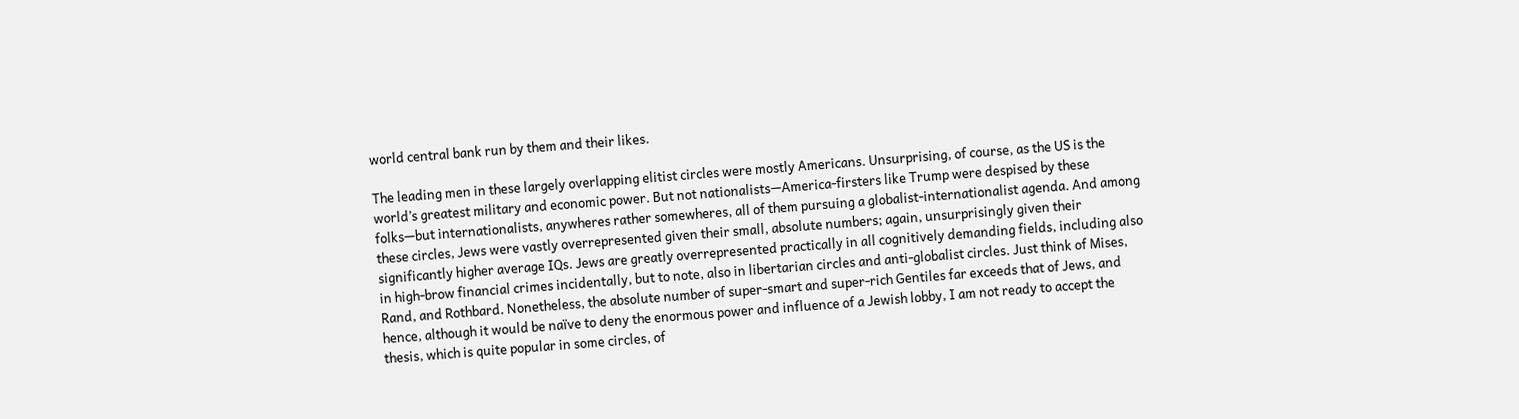world central bank run by them and their likes.

The leading men in these largely overlapping elitist circles were mostly Americans. Unsurprising, of course, as the US is the world’s greatest military and economic power. But not nationalists—America-firsters like Trump were despised by these folks—but internationalists, anywheres rather somewheres, all of them pursuing a globalist-internationalist agenda. And among these circles, Jews were vastly overrepresented given their small, absolute numbers; again, unsurprisingly given their significantly higher average IQs. Jews are greatly overrepresented practically in all cognitively demanding fields, including also in high-brow financial crimes incidentally, but to note, also in libertarian circles and anti-globalist circles. Just think of Mises, Rand, and Rothbard. Nonetheless, the absolute number of super-smart and super-rich Gentiles far exceeds that of Jews, and hence, although it would be naïve to deny the enormous power and influence of a Jewish lobby, I am not ready to accept the thesis, which is quite popular in some circles, of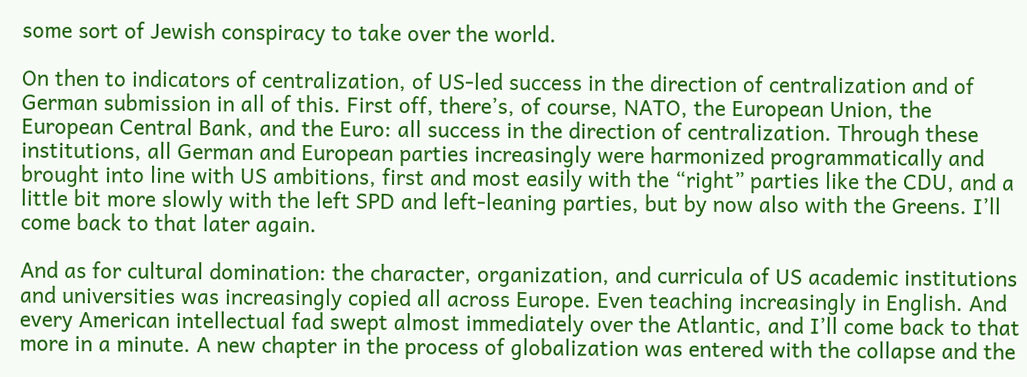some sort of Jewish conspiracy to take over the world.

On then to indicators of centralization, of US-led success in the direction of centralization and of German submission in all of this. First off, there’s, of course, NATO, the European Union, the European Central Bank, and the Euro: all success in the direction of centralization. Through these institutions, all German and European parties increasingly were harmonized programmatically and brought into line with US ambitions, first and most easily with the “right” parties like the CDU, and a little bit more slowly with the left SPD and left-leaning parties, but by now also with the Greens. I’ll come back to that later again.

And as for cultural domination: the character, organization, and curricula of US academic institutions and universities was increasingly copied all across Europe. Even teaching increasingly in English. And every American intellectual fad swept almost immediately over the Atlantic, and I’ll come back to that more in a minute. A new chapter in the process of globalization was entered with the collapse and the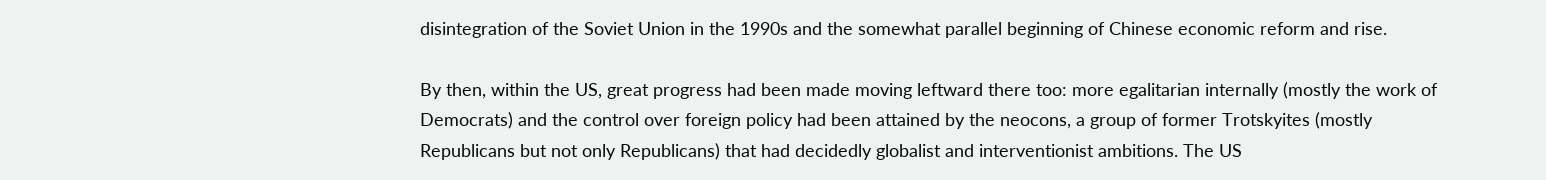disintegration of the Soviet Union in the 1990s and the somewhat parallel beginning of Chinese economic reform and rise.

By then, within the US, great progress had been made moving leftward there too: more egalitarian internally (mostly the work of Democrats) and the control over foreign policy had been attained by the neocons, a group of former Trotskyites (mostly Republicans but not only Republicans) that had decidedly globalist and interventionist ambitions. The US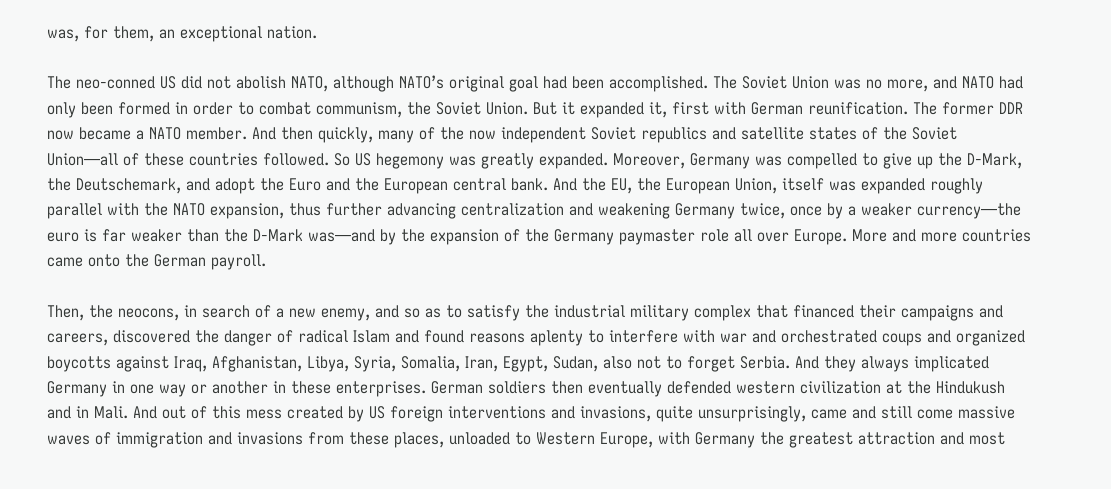was, for them, an exceptional nation.

The neo-conned US did not abolish NATO, although NATO’s original goal had been accomplished. The Soviet Union was no more, and NATO had only been formed in order to combat communism, the Soviet Union. But it expanded it, first with German reunification. The former DDR now became a NATO member. And then quickly, many of the now independent Soviet republics and satellite states of the Soviet Union—all of these countries followed. So US hegemony was greatly expanded. Moreover, Germany was compelled to give up the D-Mark, the Deutschemark, and adopt the Euro and the European central bank. And the EU, the European Union, itself was expanded roughly parallel with the NATO expansion, thus further advancing centralization and weakening Germany twice, once by a weaker currency—the euro is far weaker than the D-Mark was—and by the expansion of the Germany paymaster role all over Europe. More and more countries came onto the German payroll.

Then, the neocons, in search of a new enemy, and so as to satisfy the industrial military complex that financed their campaigns and careers, discovered the danger of radical Islam and found reasons aplenty to interfere with war and orchestrated coups and organized boycotts against Iraq, Afghanistan, Libya, Syria, Somalia, Iran, Egypt, Sudan, also not to forget Serbia. And they always implicated Germany in one way or another in these enterprises. German soldiers then eventually defended western civilization at the Hindukush and in Mali. And out of this mess created by US foreign interventions and invasions, quite unsurprisingly, came and still come massive waves of immigration and invasions from these places, unloaded to Western Europe, with Germany the greatest attraction and most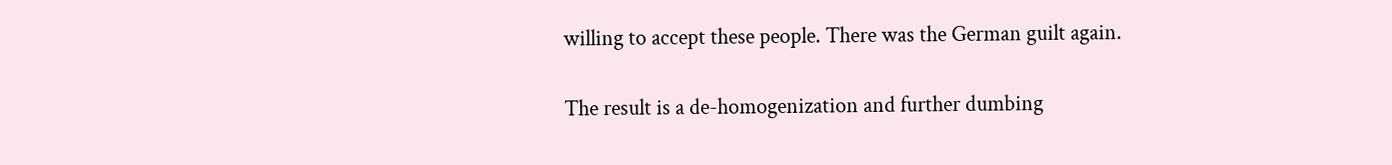willing to accept these people. There was the German guilt again.

The result is a de-homogenization and further dumbing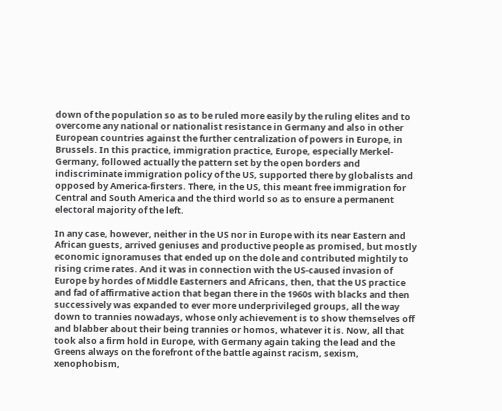down of the population so as to be ruled more easily by the ruling elites and to overcome any national or nationalist resistance in Germany and also in other European countries against the further centralization of powers in Europe, in Brussels. In this practice, immigration practice, Europe, especially Merkel-Germany, followed actually the pattern set by the open borders and indiscriminate immigration policy of the US, supported there by globalists and opposed by America-firsters. There, in the US, this meant free immigration for Central and South America and the third world so as to ensure a permanent electoral majority of the left.

In any case, however, neither in the US nor in Europe with its near Eastern and African guests, arrived geniuses and productive people as promised, but mostly economic ignoramuses that ended up on the dole and contributed mightily to rising crime rates. And it was in connection with the US-caused invasion of Europe by hordes of Middle Easterners and Africans, then, that the US practice and fad of affirmative action that began there in the 1960s with blacks and then successively was expanded to ever more underprivileged groups, all the way down to trannies nowadays, whose only achievement is to show themselves off and blabber about their being trannies or homos, whatever it is. Now, all that took also a firm hold in Europe, with Germany again taking the lead and the Greens always on the forefront of the battle against racism, sexism, xenophobism,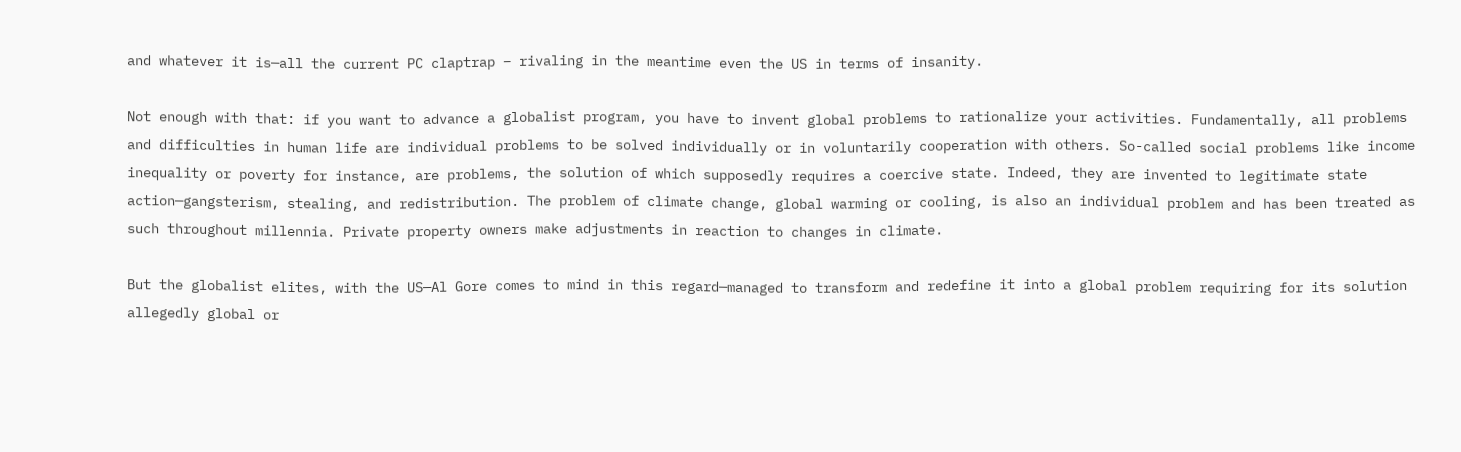and whatever it is—all the current PC claptrap – rivaling in the meantime even the US in terms of insanity.

Not enough with that: if you want to advance a globalist program, you have to invent global problems to rationalize your activities. Fundamentally, all problems and difficulties in human life are individual problems to be solved individually or in voluntarily cooperation with others. So-called social problems like income inequality or poverty for instance, are problems, the solution of which supposedly requires a coercive state. Indeed, they are invented to legitimate state action—gangsterism, stealing, and redistribution. The problem of climate change, global warming or cooling, is also an individual problem and has been treated as such throughout millennia. Private property owners make adjustments in reaction to changes in climate.

But the globalist elites, with the US—Al Gore comes to mind in this regard—managed to transform and redefine it into a global problem requiring for its solution allegedly global or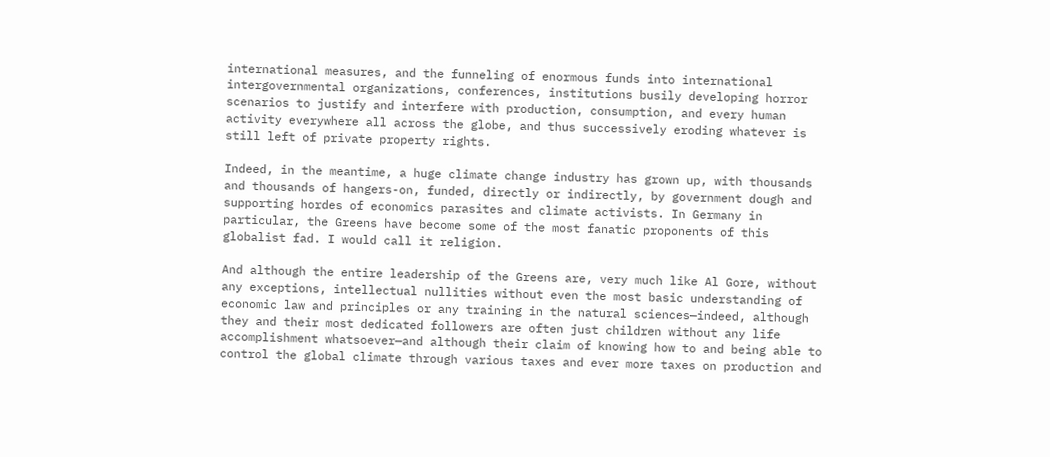international measures, and the funneling of enormous funds into international intergovernmental organizations, conferences, institutions busily developing horror scenarios to justify and interfere with production, consumption, and every human activity everywhere all across the globe, and thus successively eroding whatever is still left of private property rights.

Indeed, in the meantime, a huge climate change industry has grown up, with thousands and thousands of hangers-on, funded, directly or indirectly, by government dough and supporting hordes of economics parasites and climate activists. In Germany in particular, the Greens have become some of the most fanatic proponents of this globalist fad. I would call it religion.

And although the entire leadership of the Greens are, very much like Al Gore, without any exceptions, intellectual nullities without even the most basic understanding of economic law and principles or any training in the natural sciences—indeed, although they and their most dedicated followers are often just children without any life accomplishment whatsoever—and although their claim of knowing how to and being able to control the global climate through various taxes and ever more taxes on production and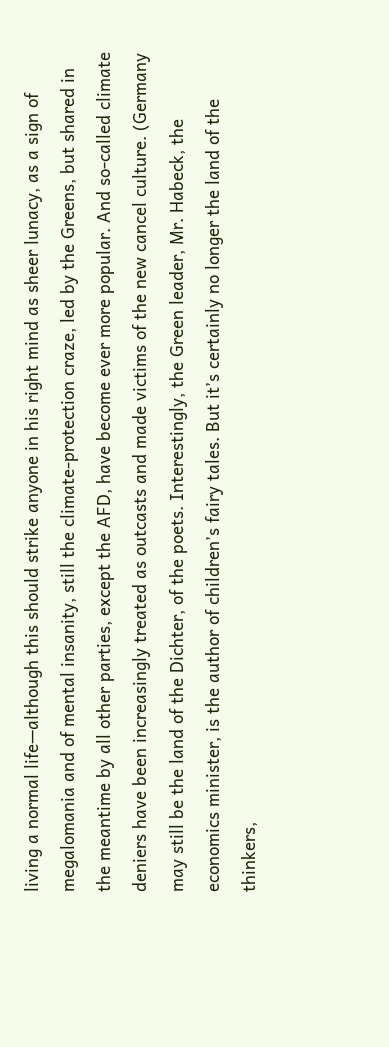living a normal life—although this should strike anyone in his right mind as sheer lunacy, as a sign of megalomania and of mental insanity, still the climate-protection craze, led by the Greens, but shared in the meantime by all other parties, except the AFD, have become ever more popular. And so-called climate deniers have been increasingly treated as outcasts and made victims of the new cancel culture. (Germany may still be the land of the Dichter, of the poets. Interestingly, the Green leader, Mr. Habeck, the economics minister, is the author of children’s fairy tales. But it’s certainly no longer the land of the thinkers,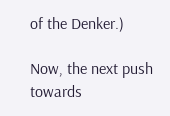of the Denker.)

Now, the next push towards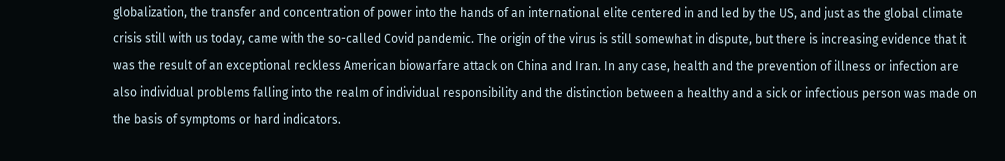globalization, the transfer and concentration of power into the hands of an international elite centered in and led by the US, and just as the global climate crisis still with us today, came with the so-called Covid pandemic. The origin of the virus is still somewhat in dispute, but there is increasing evidence that it was the result of an exceptional reckless American biowarfare attack on China and Iran. In any case, health and the prevention of illness or infection are also individual problems falling into the realm of individual responsibility and the distinction between a healthy and a sick or infectious person was made on the basis of symptoms or hard indicators.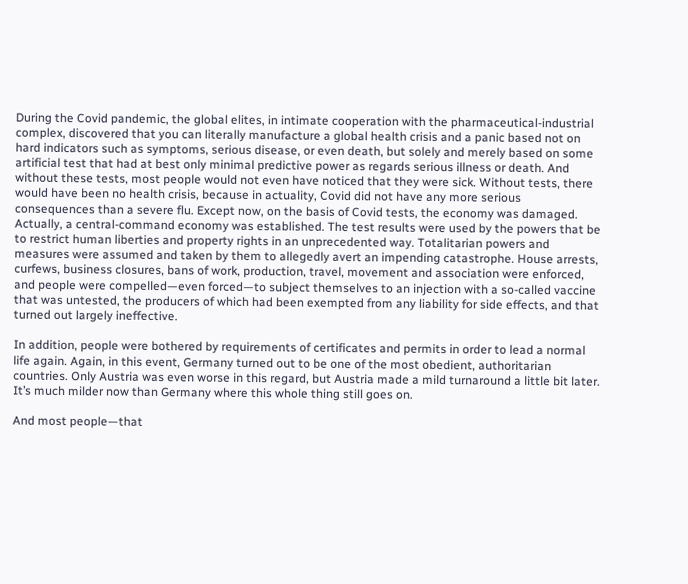During the Covid pandemic, the global elites, in intimate cooperation with the pharmaceutical-industrial complex, discovered that you can literally manufacture a global health crisis and a panic based not on hard indicators such as symptoms, serious disease, or even death, but solely and merely based on some artificial test that had at best only minimal predictive power as regards serious illness or death. And without these tests, most people would not even have noticed that they were sick. Without tests, there would have been no health crisis, because in actuality, Covid did not have any more serious consequences than a severe flu. Except now, on the basis of Covid tests, the economy was damaged. Actually, a central-command economy was established. The test results were used by the powers that be to restrict human liberties and property rights in an unprecedented way. Totalitarian powers and measures were assumed and taken by them to allegedly avert an impending catastrophe. House arrests, curfews, business closures, bans of work, production, travel, movement and association were enforced, and people were compelled—even forced—to subject themselves to an injection with a so-called vaccine that was untested, the producers of which had been exempted from any liability for side effects, and that turned out largely ineffective.

In addition, people were bothered by requirements of certificates and permits in order to lead a normal life again. Again, in this event, Germany turned out to be one of the most obedient, authoritarian countries. Only Austria was even worse in this regard, but Austria made a mild turnaround a little bit later. It’s much milder now than Germany where this whole thing still goes on.

And most people—that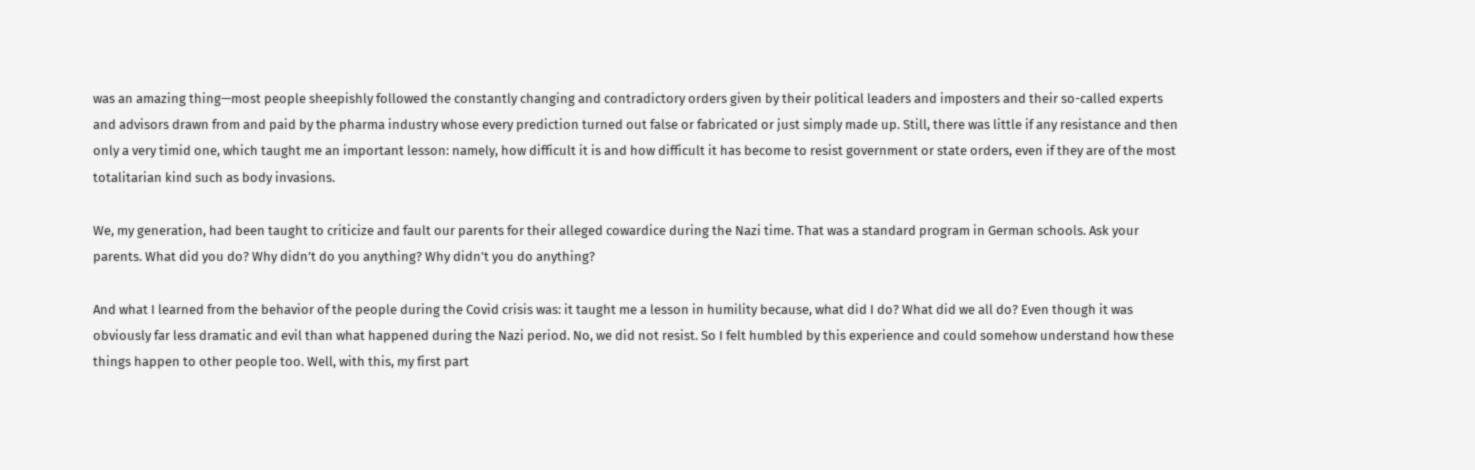was an amazing thing—most people sheepishly followed the constantly changing and contradictory orders given by their political leaders and imposters and their so-called experts and advisors drawn from and paid by the pharma industry whose every prediction turned out false or fabricated or just simply made up. Still, there was little if any resistance and then only a very timid one, which taught me an important lesson: namely, how difficult it is and how difficult it has become to resist government or state orders, even if they are of the most totalitarian kind such as body invasions.

We, my generation, had been taught to criticize and fault our parents for their alleged cowardice during the Nazi time. That was a standard program in German schools. Ask your parents. What did you do? Why didn’t do you anything? Why didn’t you do anything?

And what I learned from the behavior of the people during the Covid crisis was: it taught me a lesson in humility because, what did I do? What did we all do? Even though it was obviously far less dramatic and evil than what happened during the Nazi period. No, we did not resist. So I felt humbled by this experience and could somehow understand how these things happen to other people too. Well, with this, my first part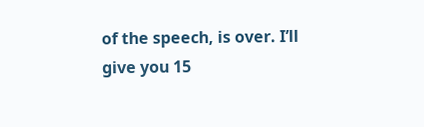of the speech, is over. I’ll give you 15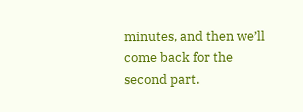minutes, and then we’ll come back for the second part.